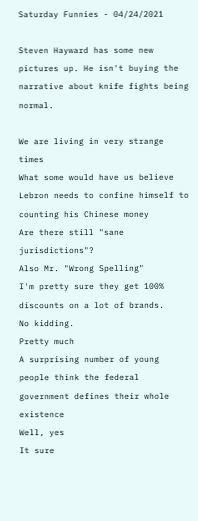Saturday Funnies - 04/24/2021

Steven Hayward has some new pictures up. He isn't buying the narrative about knife fights being normal.

We are living in very strange times
What some would have us believe
Lebron needs to confine himself to counting his Chinese money
Are there still "sane jurisdictions"?
Also Mr. "Wrong Spelling"
I'm pretty sure they get 100% discounts on a lot of brands.
No kidding.
Pretty much
A surprising number of young people think the federal government defines their whole existence
Well, yes
It sure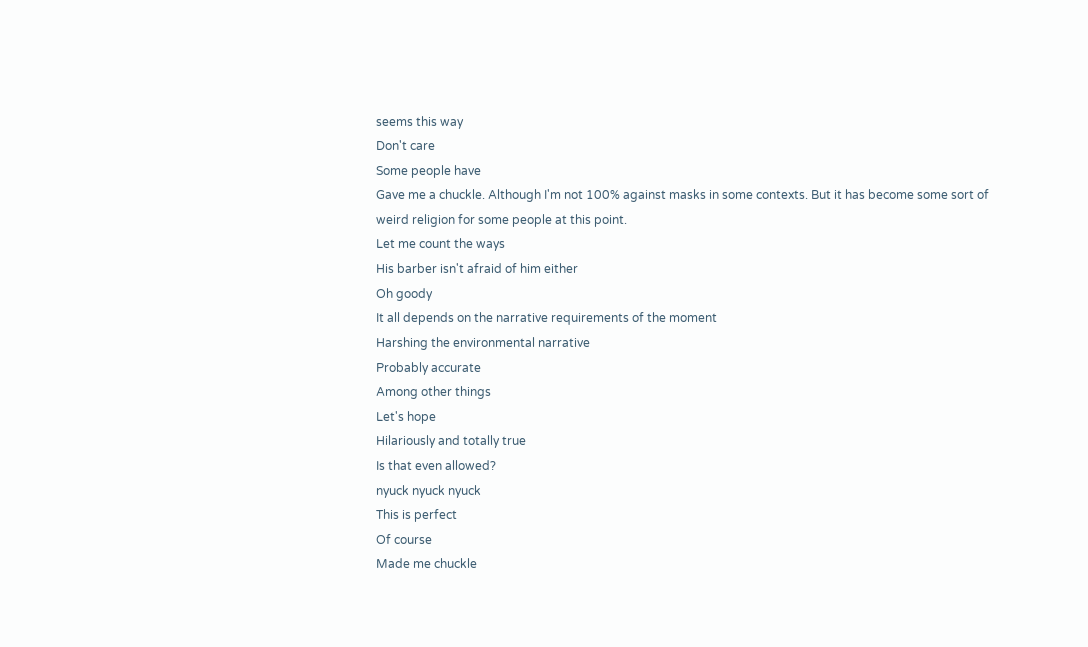seems this way
Don't care
Some people have
Gave me a chuckle. Although I'm not 100% against masks in some contexts. But it has become some sort of weird religion for some people at this point.
Let me count the ways
His barber isn't afraid of him either
Oh goody
It all depends on the narrative requirements of the moment
Harshing the environmental narrative
Probably accurate
Among other things
Let's hope
Hilariously and totally true
Is that even allowed?
nyuck nyuck nyuck
This is perfect
Of course
Made me chuckle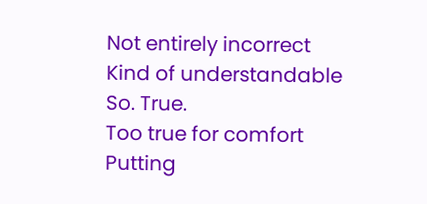Not entirely incorrect
Kind of understandable
So. True.
Too true for comfort
Putting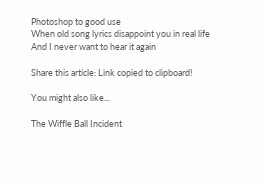Photoshop to good use
When old song lyrics disappoint you in real life
And I never want to hear it again

Share this article: Link copied to clipboard!

You might also like...

The Wiffle Ball Incident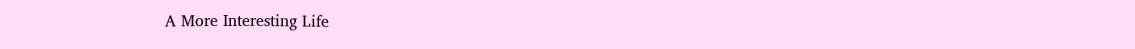A More Interesting Life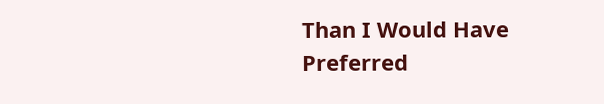Than I Would Have Preferred